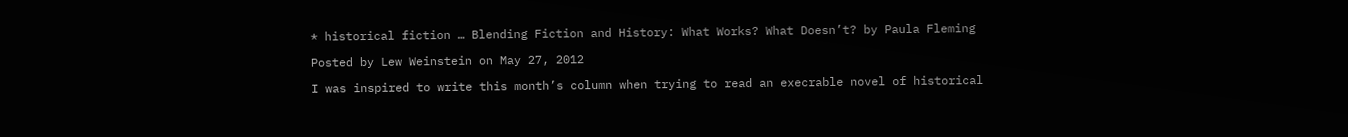* historical fiction … Blending Fiction and History: What Works? What Doesn’t? by Paula Fleming

Posted by Lew Weinstein on May 27, 2012

I was inspired to write this month’s column when trying to read an execrable novel of historical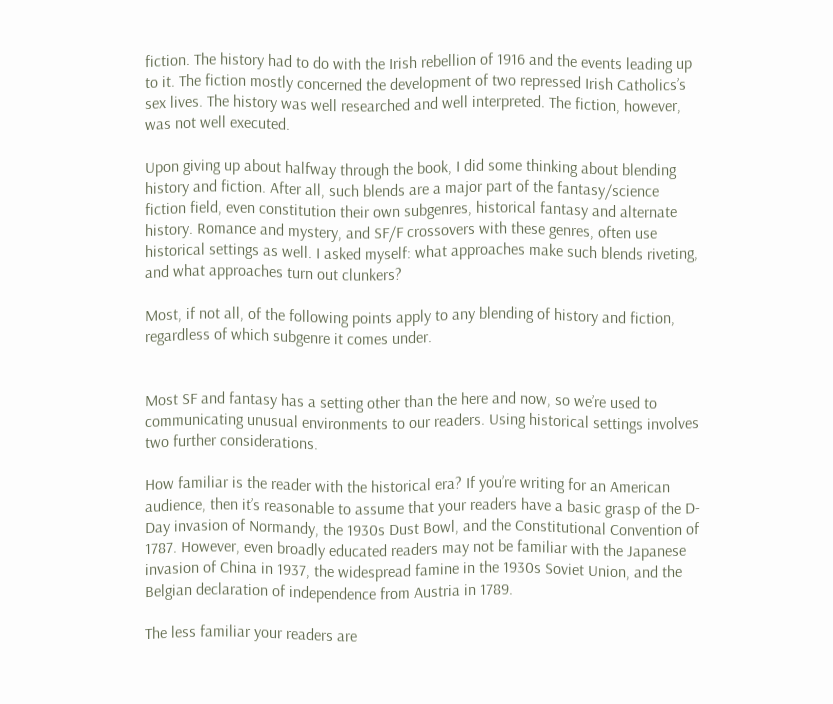fiction. The history had to do with the Irish rebellion of 1916 and the events leading up to it. The fiction mostly concerned the development of two repressed Irish Catholics’s sex lives. The history was well researched and well interpreted. The fiction, however, was not well executed.

Upon giving up about halfway through the book, I did some thinking about blending history and fiction. After all, such blends are a major part of the fantasy/science fiction field, even constitution their own subgenres, historical fantasy and alternate history. Romance and mystery, and SF/F crossovers with these genres, often use historical settings as well. I asked myself: what approaches make such blends riveting, and what approaches turn out clunkers?

Most, if not all, of the following points apply to any blending of history and fiction, regardless of which subgenre it comes under.


Most SF and fantasy has a setting other than the here and now, so we’re used to communicating unusual environments to our readers. Using historical settings involves two further considerations.

How familiar is the reader with the historical era? If you’re writing for an American audience, then it’s reasonable to assume that your readers have a basic grasp of the D-Day invasion of Normandy, the 1930s Dust Bowl, and the Constitutional Convention of 1787. However, even broadly educated readers may not be familiar with the Japanese invasion of China in 1937, the widespread famine in the 1930s Soviet Union, and the Belgian declaration of independence from Austria in 1789.

The less familiar your readers are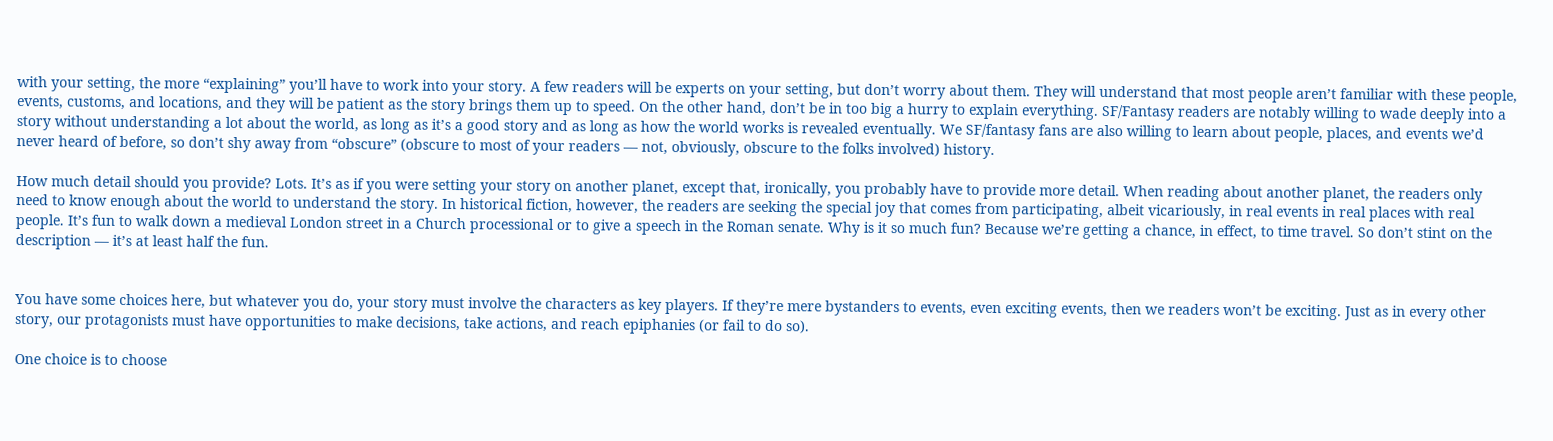with your setting, the more “explaining” you’ll have to work into your story. A few readers will be experts on your setting, but don’t worry about them. They will understand that most people aren’t familiar with these people, events, customs, and locations, and they will be patient as the story brings them up to speed. On the other hand, don’t be in too big a hurry to explain everything. SF/Fantasy readers are notably willing to wade deeply into a story without understanding a lot about the world, as long as it’s a good story and as long as how the world works is revealed eventually. We SF/fantasy fans are also willing to learn about people, places, and events we’d never heard of before, so don’t shy away from “obscure” (obscure to most of your readers — not, obviously, obscure to the folks involved) history.

How much detail should you provide? Lots. It’s as if you were setting your story on another planet, except that, ironically, you probably have to provide more detail. When reading about another planet, the readers only need to know enough about the world to understand the story. In historical fiction, however, the readers are seeking the special joy that comes from participating, albeit vicariously, in real events in real places with real people. It’s fun to walk down a medieval London street in a Church processional or to give a speech in the Roman senate. Why is it so much fun? Because we’re getting a chance, in effect, to time travel. So don’t stint on the description — it’s at least half the fun.


You have some choices here, but whatever you do, your story must involve the characters as key players. If they’re mere bystanders to events, even exciting events, then we readers won’t be exciting. Just as in every other story, our protagonists must have opportunities to make decisions, take actions, and reach epiphanies (or fail to do so).

One choice is to choose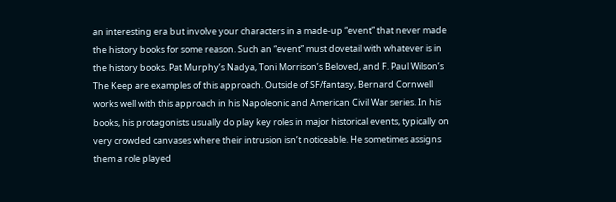an interesting era but involve your characters in a made-up “event” that never made the history books for some reason. Such an “event” must dovetail with whatever is in the history books. Pat Murphy’s Nadya, Toni Morrison’s Beloved, and F. Paul Wilson’s The Keep are examples of this approach. Outside of SF/fantasy, Bernard Cornwell works well with this approach in his Napoleonic and American Civil War series. In his books, his protagonists usually do play key roles in major historical events, typically on very crowded canvases where their intrusion isn’t noticeable. He sometimes assigns them a role played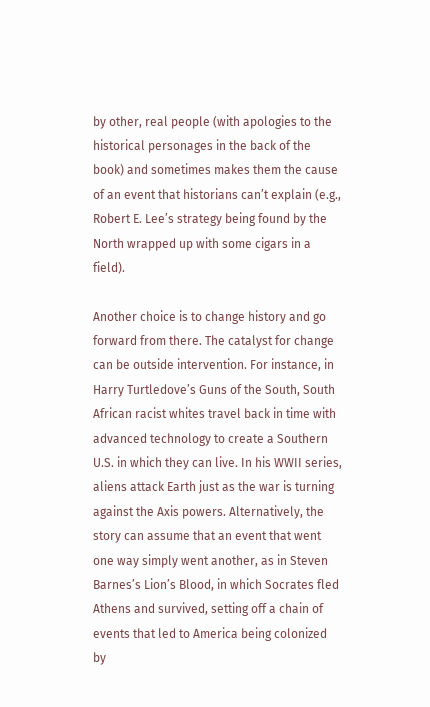by other, real people (with apologies to the historical personages in the back of the book) and sometimes makes them the cause of an event that historians can’t explain (e.g., Robert E. Lee’s strategy being found by the North wrapped up with some cigars in a field).

Another choice is to change history and go forward from there. The catalyst for change can be outside intervention. For instance, in Harry Turtledove’s Guns of the South, South African racist whites travel back in time with advanced technology to create a Southern U.S. in which they can live. In his WWII series, aliens attack Earth just as the war is turning against the Axis powers. Alternatively, the story can assume that an event that went one way simply went another, as in Steven Barnes’s Lion’s Blood, in which Socrates fled Athens and survived, setting off a chain of events that led to America being colonized by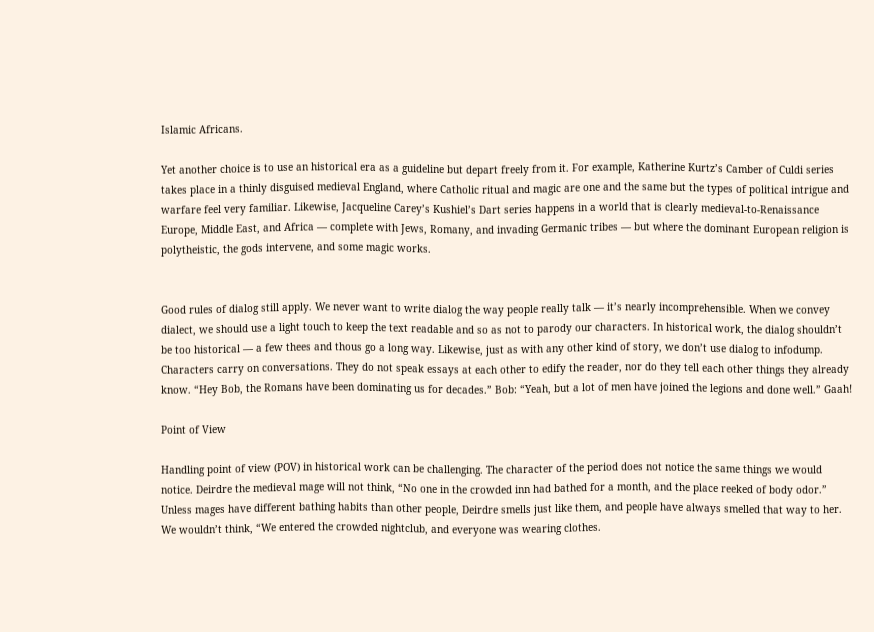Islamic Africans.

Yet another choice is to use an historical era as a guideline but depart freely from it. For example, Katherine Kurtz’s Camber of Culdi series takes place in a thinly disguised medieval England, where Catholic ritual and magic are one and the same but the types of political intrigue and warfare feel very familiar. Likewise, Jacqueline Carey’s Kushiel’s Dart series happens in a world that is clearly medieval-to-Renaissance Europe, Middle East, and Africa — complete with Jews, Romany, and invading Germanic tribes — but where the dominant European religion is polytheistic, the gods intervene, and some magic works.


Good rules of dialog still apply. We never want to write dialog the way people really talk — it’s nearly incomprehensible. When we convey dialect, we should use a light touch to keep the text readable and so as not to parody our characters. In historical work, the dialog shouldn’t be too historical — a few thees and thous go a long way. Likewise, just as with any other kind of story, we don’t use dialog to infodump. Characters carry on conversations. They do not speak essays at each other to edify the reader, nor do they tell each other things they already know. “Hey Bob, the Romans have been dominating us for decades.” Bob: “Yeah, but a lot of men have joined the legions and done well.” Gaah!

Point of View

Handling point of view (POV) in historical work can be challenging. The character of the period does not notice the same things we would notice. Deirdre the medieval mage will not think, “No one in the crowded inn had bathed for a month, and the place reeked of body odor.” Unless mages have different bathing habits than other people, Deirdre smells just like them, and people have always smelled that way to her. We wouldn’t think, “We entered the crowded nightclub, and everyone was wearing clothes.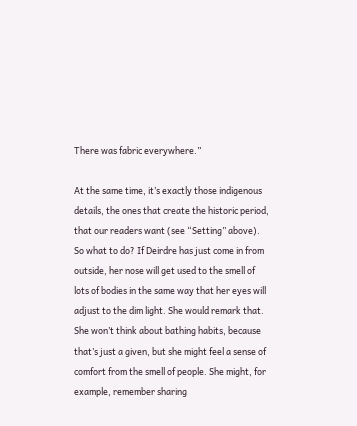There was fabric everywhere.”

At the same time, it’s exactly those indigenous details, the ones that create the historic period, that our readers want (see “Setting” above). So what to do? If Deirdre has just come in from outside, her nose will get used to the smell of lots of bodies in the same way that her eyes will adjust to the dim light. She would remark that. She won’t think about bathing habits, because that’s just a given, but she might feel a sense of comfort from the smell of people. She might, for example, remember sharing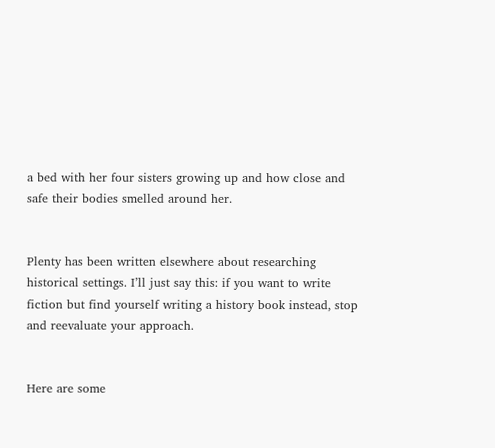a bed with her four sisters growing up and how close and safe their bodies smelled around her.


Plenty has been written elsewhere about researching historical settings. I’ll just say this: if you want to write fiction but find yourself writing a history book instead, stop and reevaluate your approach.


Here are some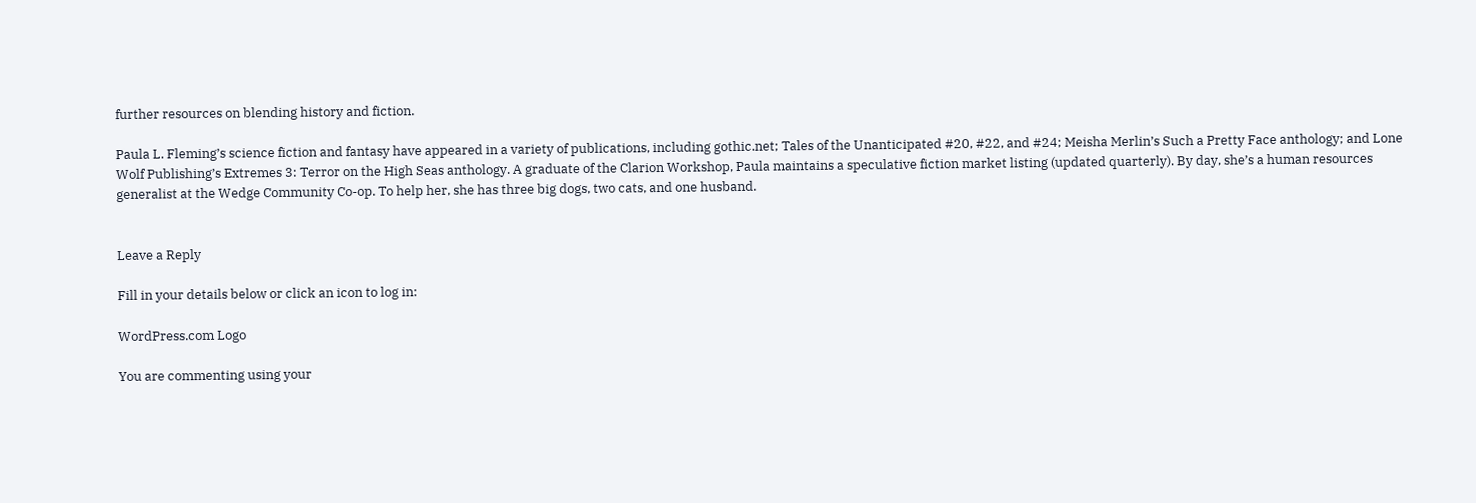further resources on blending history and fiction.

Paula L. Fleming’s science fiction and fantasy have appeared in a variety of publications, including gothic.net; Tales of the Unanticipated #20, #22, and #24; Meisha Merlin’s Such a Pretty Face anthology; and Lone Wolf Publishing’s Extremes 3: Terror on the High Seas anthology. A graduate of the Clarion Workshop, Paula maintains a speculative fiction market listing (updated quarterly). By day, she’s a human resources generalist at the Wedge Community Co-op. To help her, she has three big dogs, two cats, and one husband.


Leave a Reply

Fill in your details below or click an icon to log in:

WordPress.com Logo

You are commenting using your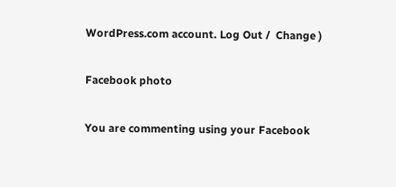WordPress.com account. Log Out /  Change )

Facebook photo

You are commenting using your Facebook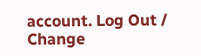account. Log Out /  Change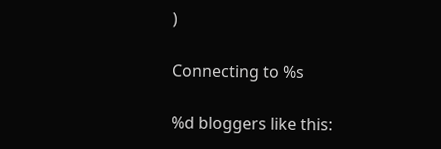)

Connecting to %s

%d bloggers like this: